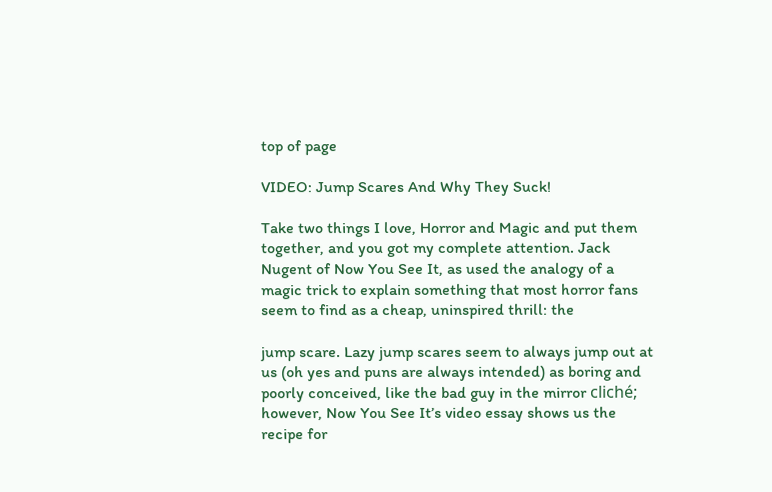top of page

VIDEO: Jump Scares And Why They Suck!

Take two things I love, Horror and Magic and put them together, and you got my complete attention. Jack Nugent of Now You See It, as used the analogy of a magic trick to explain something that most horror fans seem to find as a cheap, uninspired thrill: the

jump scare. Lazy jump scares seem to always jump out at us (oh yes and puns are always intended) as boring and poorly conceived, like the bad guy in the mirror cliché; however, Now You See It’s video essay shows us the recipe for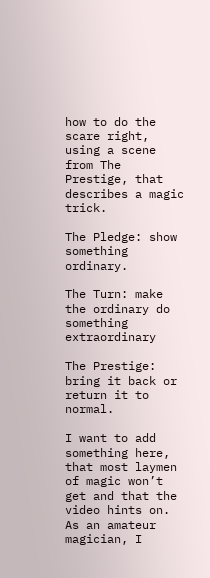how to do the scare right, using a scene from The Prestige, that describes a magic trick.

The Pledge: show something ordinary.

The Turn: make the ordinary do something extraordinary

The Prestige: bring it back or return it to normal.

I want to add something here, that most laymen of magic won’t get and that the video hints on. As an amateur magician, I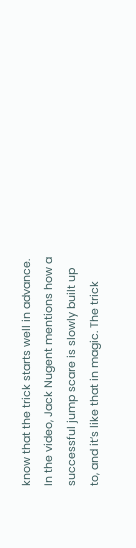know that the trick starts well in advance. In the video, Jack Nugent mentions how a successful jump scare is slowly built up to, and it’s like that in magic. The trick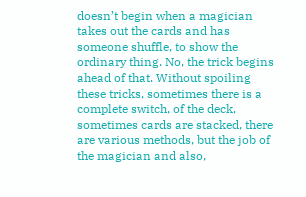doesn’t begin when a magician takes out the cards and has someone shuffle, to show the ordinary thing. No, the trick begins ahead of that. Without spoiling these tricks, sometimes there is a complete switch, of the deck, sometimes cards are stacked, there are various methods, but the job of the magician and also,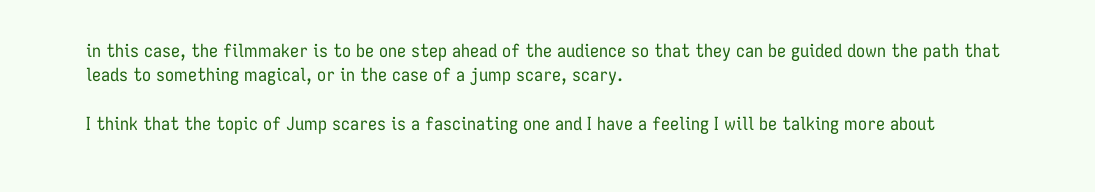in this case, the filmmaker is to be one step ahead of the audience so that they can be guided down the path that leads to something magical, or in the case of a jump scare, scary.

I think that the topic of Jump scares is a fascinating one and I have a feeling I will be talking more about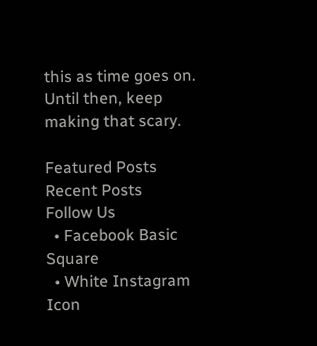this as time goes on. Until then, keep making that scary.

Featured Posts
Recent Posts
Follow Us
  • Facebook Basic Square
  • White Instagram Icon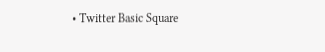• Twitter Basic Square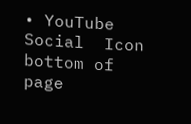• YouTube Social  Icon
bottom of page